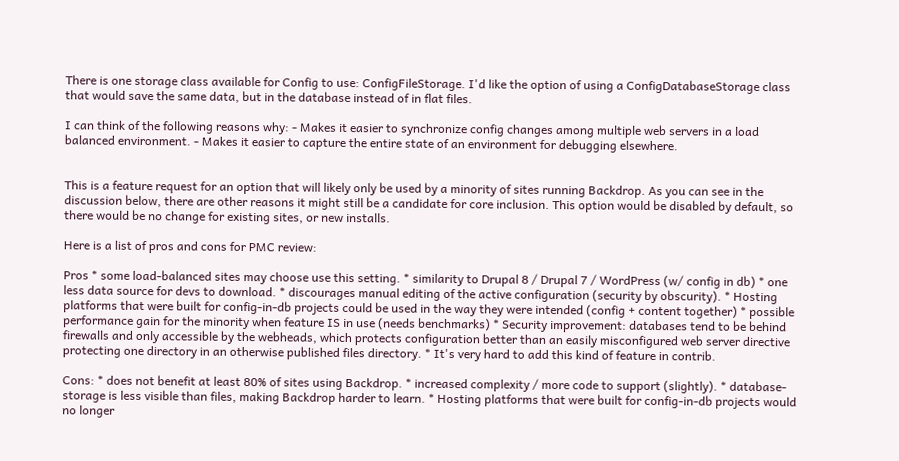There is one storage class available for Config to use: ConfigFileStorage. I'd like the option of using a ConfigDatabaseStorage class that would save the same data, but in the database instead of in flat files.

I can think of the following reasons why: - Makes it easier to synchronize config changes among multiple web servers in a load balanced environment. - Makes it easier to capture the entire state of an environment for debugging elsewhere.


This is a feature request for an option that will likely only be used by a minority of sites running Backdrop. As you can see in the discussion below, there are other reasons it might still be a candidate for core inclusion. This option would be disabled by default, so there would be no change for existing sites, or new installs.

Here is a list of pros and cons for PMC review:

Pros * some load-balanced sites may choose use this setting. * similarity to Drupal 8 / Drupal 7 / WordPress (w/ config in db) * one less data source for devs to download. * discourages manual editing of the active configuration (security by obscurity). * Hosting platforms that were built for config-in-db projects could be used in the way they were intended (config + content together) * possible performance gain for the minority when feature IS in use (needs benchmarks) * Security improvement: databases tend to be behind firewalls and only accessible by the webheads, which protects configuration better than an easily misconfigured web server directive protecting one directory in an otherwise published files directory. * It's very hard to add this kind of feature in contrib.

Cons: * does not benefit at least 80% of sites using Backdrop. * increased complexity / more code to support (slightly). * database-storage is less visible than files, making Backdrop harder to learn. * Hosting platforms that were built for config-in-db projects would no longer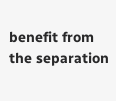benefit from the separation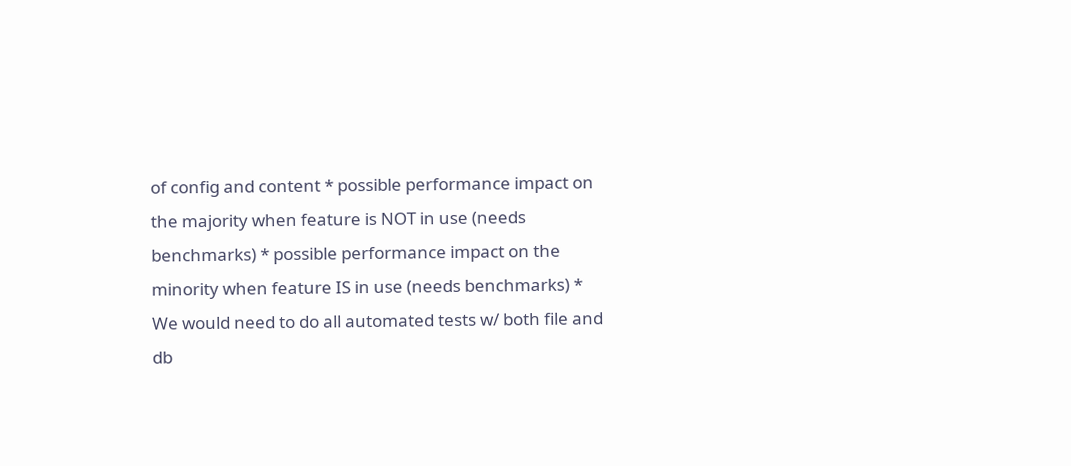of config and content * possible performance impact on the majority when feature is NOT in use (needs benchmarks) * possible performance impact on the minority when feature IS in use (needs benchmarks) * We would need to do all automated tests w/ both file and db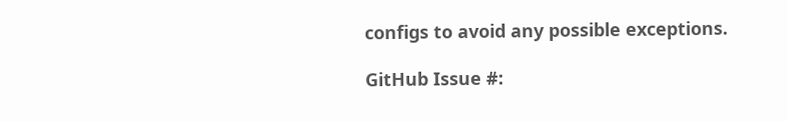configs to avoid any possible exceptions.

GitHub Issue #: